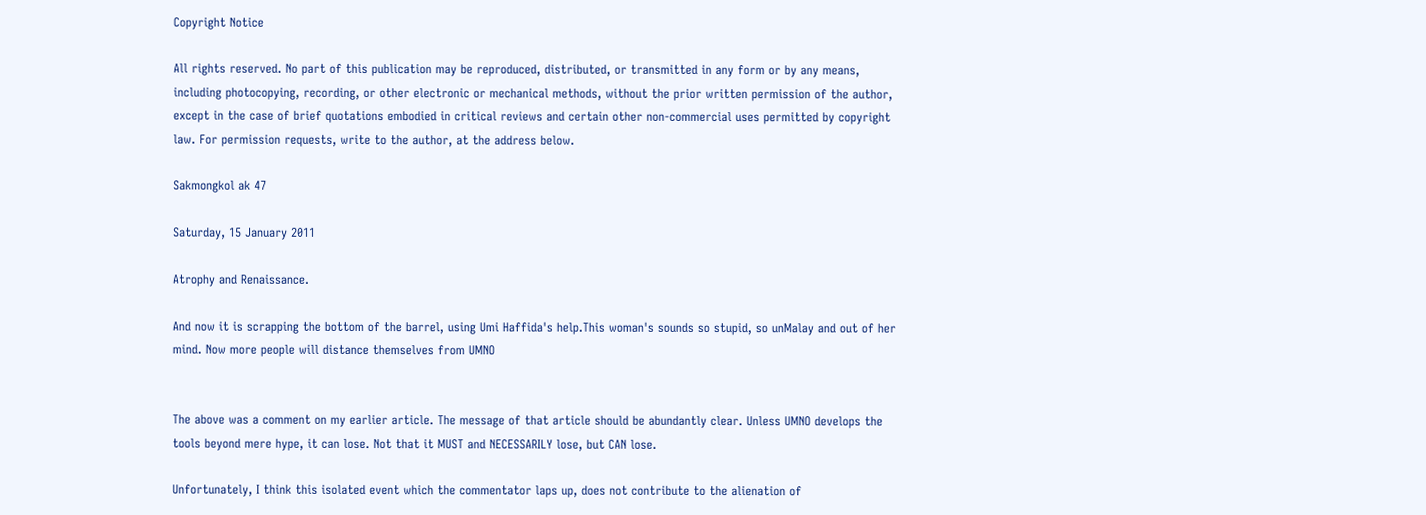Copyright Notice

All rights reserved. No part of this publication may be reproduced, distributed, or transmitted in any form or by any means, including photocopying, recording, or other electronic or mechanical methods, without the prior written permission of the author, except in the case of brief quotations embodied in critical reviews and certain other non-commercial uses permitted by copyright law. For permission requests, write to the author, at the address below.

Sakmongkol ak 47

Saturday, 15 January 2011

Atrophy and Renaissance.

And now it is scrapping the bottom of the barrel, using Umi Haffida's help.This woman's sounds so stupid, so unMalay and out of her mind. Now more people will distance themselves from UMNO


The above was a comment on my earlier article. The message of that article should be abundantly clear. Unless UMNO develops the tools beyond mere hype, it can lose. Not that it MUST and NECESSARILY lose, but CAN lose.

Unfortunately, I think this isolated event which the commentator laps up, does not contribute to the alienation of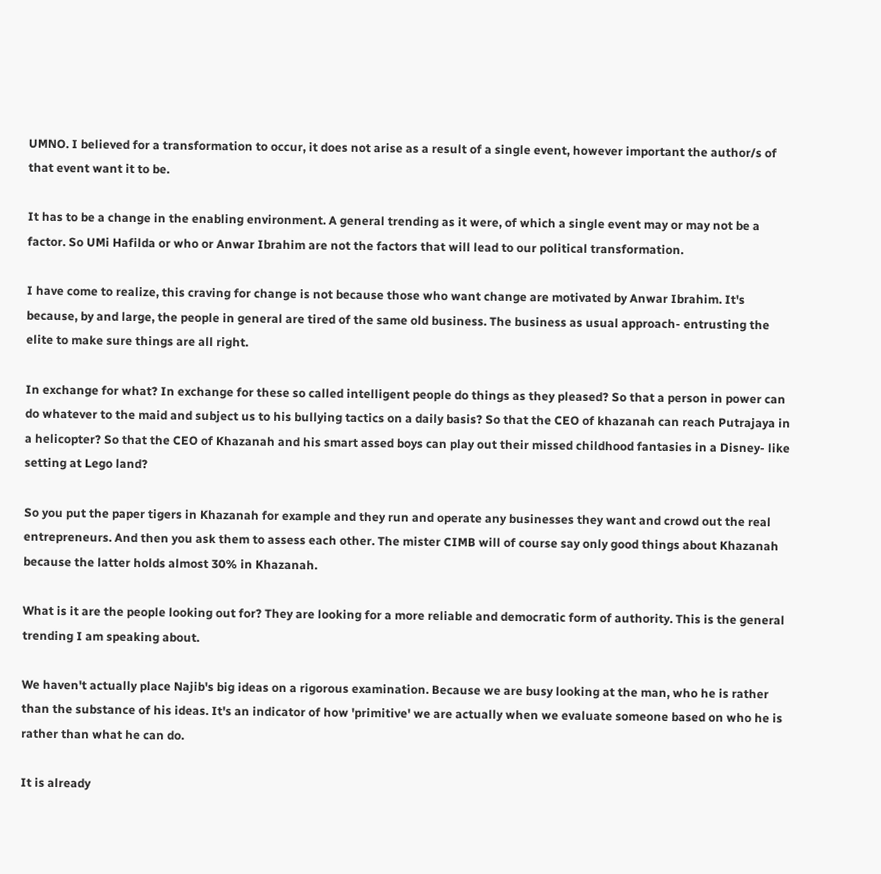UMNO. I believed for a transformation to occur, it does not arise as a result of a single event, however important the author/s of that event want it to be.

It has to be a change in the enabling environment. A general trending as it were, of which a single event may or may not be a factor. So UMi Hafilda or who or Anwar Ibrahim are not the factors that will lead to our political transformation.

I have come to realize, this craving for change is not because those who want change are motivated by Anwar Ibrahim. It's because, by and large, the people in general are tired of the same old business. The business as usual approach- entrusting the elite to make sure things are all right.

In exchange for what? In exchange for these so called intelligent people do things as they pleased? So that a person in power can do whatever to the maid and subject us to his bullying tactics on a daily basis? So that the CEO of khazanah can reach Putrajaya in a helicopter? So that the CEO of Khazanah and his smart assed boys can play out their missed childhood fantasies in a Disney- like setting at Lego land?

So you put the paper tigers in Khazanah for example and they run and operate any businesses they want and crowd out the real entrepreneurs. And then you ask them to assess each other. The mister CIMB will of course say only good things about Khazanah because the latter holds almost 30% in Khazanah.

What is it are the people looking out for? They are looking for a more reliable and democratic form of authority. This is the general trending I am speaking about.

We haven't actually place Najib's big ideas on a rigorous examination. Because we are busy looking at the man, who he is rather than the substance of his ideas. It's an indicator of how 'primitive' we are actually when we evaluate someone based on who he is rather than what he can do.

It is already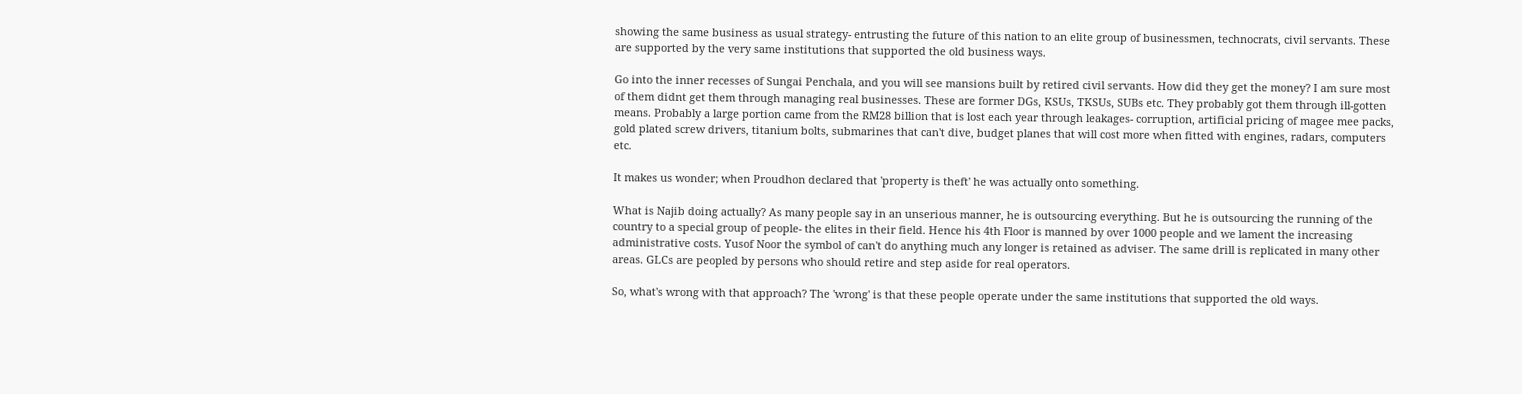showing the same business as usual strategy- entrusting the future of this nation to an elite group of businessmen, technocrats, civil servants. These are supported by the very same institutions that supported the old business ways.

Go into the inner recesses of Sungai Penchala, and you will see mansions built by retired civil servants. How did they get the money? I am sure most of them didnt get them through managing real businesses. These are former DGs, KSUs, TKSUs, SUBs etc. They probably got them through ill-gotten means. Probably a large portion came from the RM28 billion that is lost each year through leakages- corruption, artificial pricing of magee mee packs, gold plated screw drivers, titanium bolts, submarines that can't dive, budget planes that will cost more when fitted with engines, radars, computers etc.

It makes us wonder; when Proudhon declared that 'property is theft' he was actually onto something.

What is Najib doing actually? As many people say in an unserious manner, he is outsourcing everything. But he is outsourcing the running of the country to a special group of people- the elites in their field. Hence his 4th Floor is manned by over 1000 people and we lament the increasing administrative costs. Yusof Noor the symbol of can't do anything much any longer is retained as adviser. The same drill is replicated in many other areas. GLCs are peopled by persons who should retire and step aside for real operators.

So, what's wrong with that approach? The 'wrong' is that these people operate under the same institutions that supported the old ways.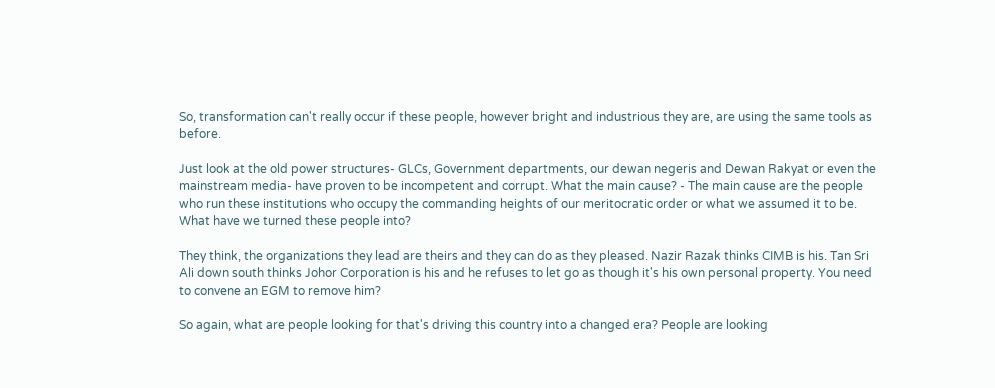So, transformation can't really occur if these people, however bright and industrious they are, are using the same tools as before.

Just look at the old power structures- GLCs, Government departments, our dewan negeris and Dewan Rakyat or even the mainstream media- have proven to be incompetent and corrupt. What the main cause? - The main cause are the people who run these institutions who occupy the commanding heights of our meritocratic order or what we assumed it to be. What have we turned these people into?

They think, the organizations they lead are theirs and they can do as they pleased. Nazir Razak thinks CIMB is his. Tan Sri Ali down south thinks Johor Corporation is his and he refuses to let go as though it's his own personal property. You need to convene an EGM to remove him?

So again, what are people looking for that's driving this country into a changed era? People are looking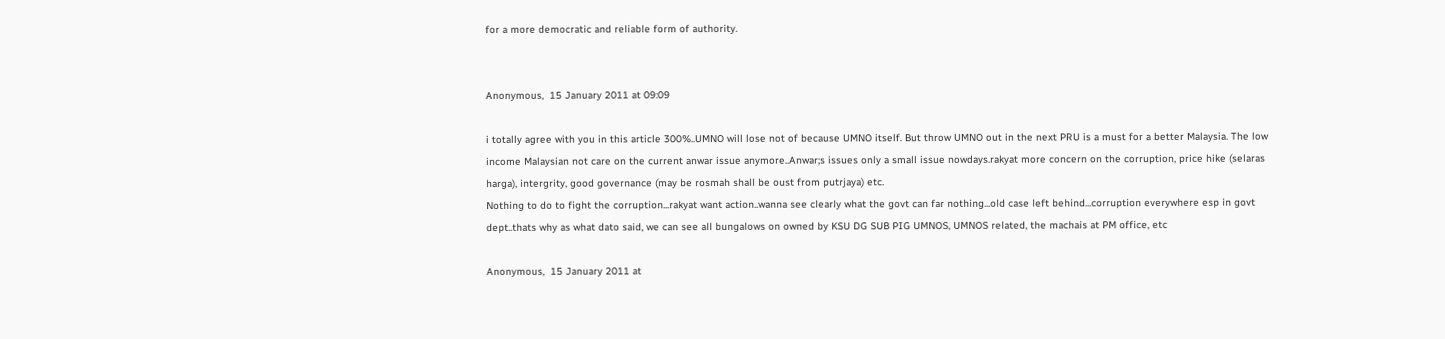for a more democratic and reliable form of authority.


Anonymous,  15 January 2011 at 09:09

i totally agree with you in this article 300%..UMNO will lose not of because UMNO itself. But throw UMNO out in the next PRU is a must for a better Malaysia. The low income Malaysian not care on the current anwar issue anymore..Anwar;s issues only a small issue nowdays.rakyat more concern on the corruption, price hike (selaras harga), intergrity, good governance (may be rosmah shall be oust from putrjaya) etc.
Nothing to do to fight the corruption...rakyat want action..wanna see clearly what the govt can far nothing...old case left behind...corruption everywhere esp in govt dept..thats why as what dato said, we can see all bungalows on owned by KSU DG SUB PIG UMNOS, UMNOS related, the machais at PM office, etc

Anonymous,  15 January 2011 at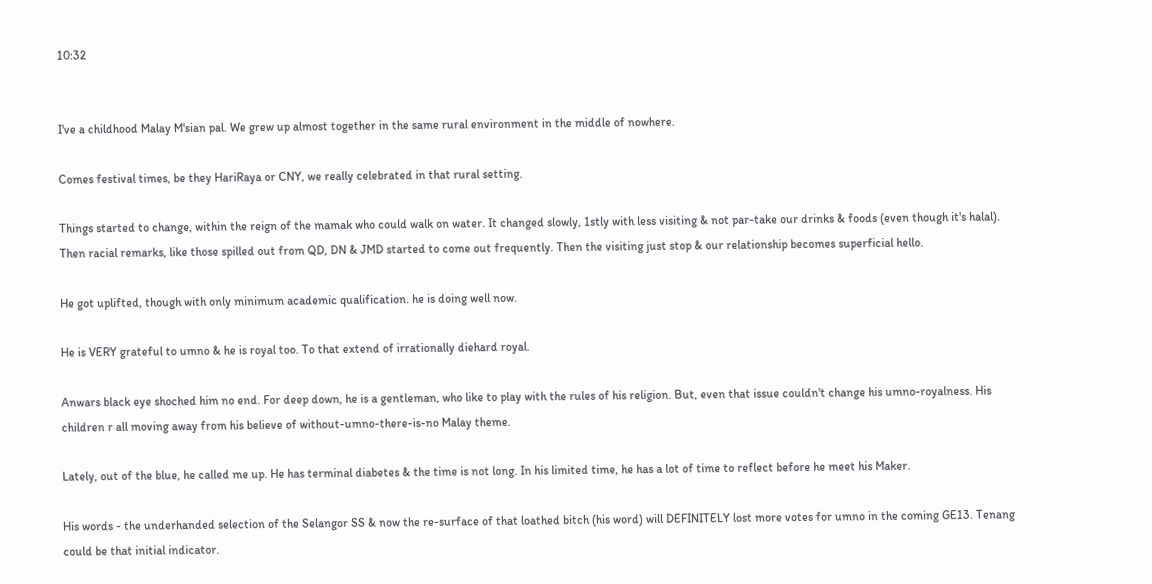10:32


I've a childhood Malay M'sian pal. We grew up almost together in the same rural environment in the middle of nowhere.

Comes festival times, be they HariRaya or CNY, we really celebrated in that rural setting.

Things started to change, within the reign of the mamak who could walk on water. It changed slowly, 1stly with less visiting & not par-take our drinks & foods (even though it's halal). Then racial remarks, like those spilled out from QD, DN & JMD started to come out frequently. Then the visiting just stop & our relationship becomes superficial hello.

He got uplifted, though with only minimum academic qualification. he is doing well now.

He is VERY grateful to umno & he is royal too. To that extend of irrationally diehard royal.

Anwars black eye shoched him no end. For deep down, he is a gentleman, who like to play with the rules of his religion. But, even that issue couldn't change his umno-royalness. His children r all moving away from his believe of without-umno-there-is-no Malay theme.

Lately, out of the blue, he called me up. He has terminal diabetes & the time is not long. In his limited time, he has a lot of time to reflect before he meet his Maker.

His words - the underhanded selection of the Selangor SS & now the re-surface of that loathed bitch (his word) will DEFINITELY lost more votes for umno in the coming GE13. Tenang could be that initial indicator.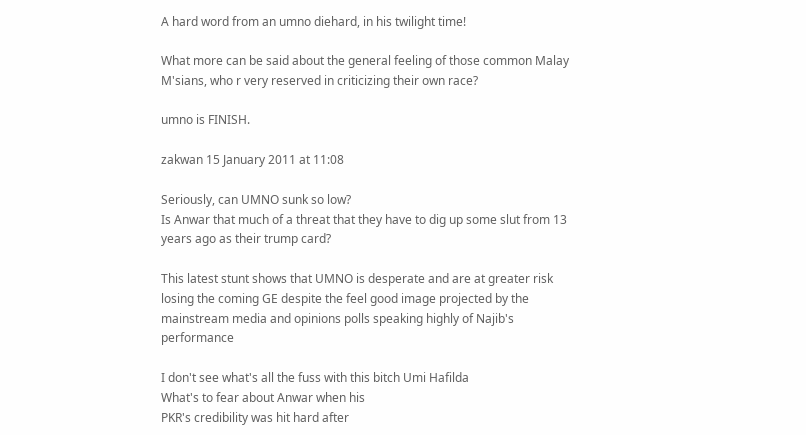A hard word from an umno diehard, in his twilight time!

What more can be said about the general feeling of those common Malay M'sians, who r very reserved in criticizing their own race?

umno is FINISH.

zakwan 15 January 2011 at 11:08

Seriously, can UMNO sunk so low?
Is Anwar that much of a threat that they have to dig up some slut from 13 years ago as their trump card?

This latest stunt shows that UMNO is desperate and are at greater risk losing the coming GE despite the feel good image projected by the mainstream media and opinions polls speaking highly of Najib's performance

I don't see what's all the fuss with this bitch Umi Hafilda
What's to fear about Anwar when his
PKR's credibility was hit hard after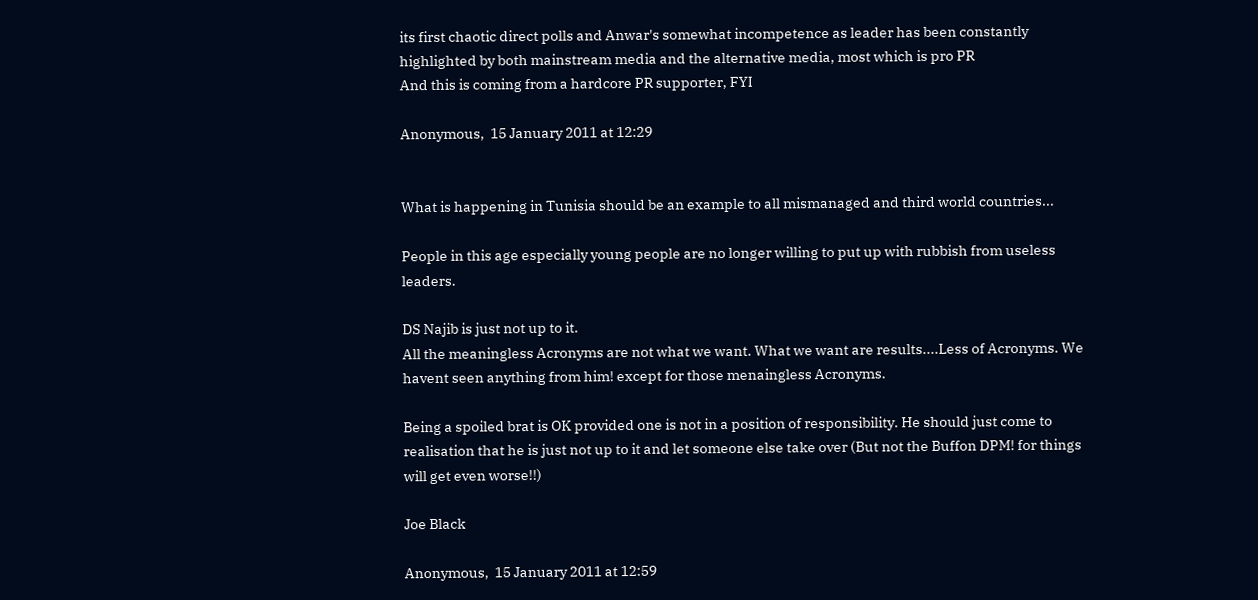its first chaotic direct polls and Anwar's somewhat incompetence as leader has been constantly highlighted by both mainstream media and the alternative media, most which is pro PR
And this is coming from a hardcore PR supporter, FYI

Anonymous,  15 January 2011 at 12:29


What is happening in Tunisia should be an example to all mismanaged and third world countries...

People in this age especially young people are no longer willing to put up with rubbish from useless leaders.

DS Najib is just not up to it.
All the meaningless Acronyms are not what we want. What we want are results....Less of Acronyms. We havent seen anything from him! except for those menaingless Acronyms.

Being a spoiled brat is OK provided one is not in a position of responsibility. He should just come to realisation that he is just not up to it and let someone else take over (But not the Buffon DPM! for things will get even worse!!)

Joe Black

Anonymous,  15 January 2011 at 12:59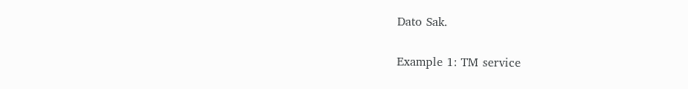Dato Sak.

Example 1: TM service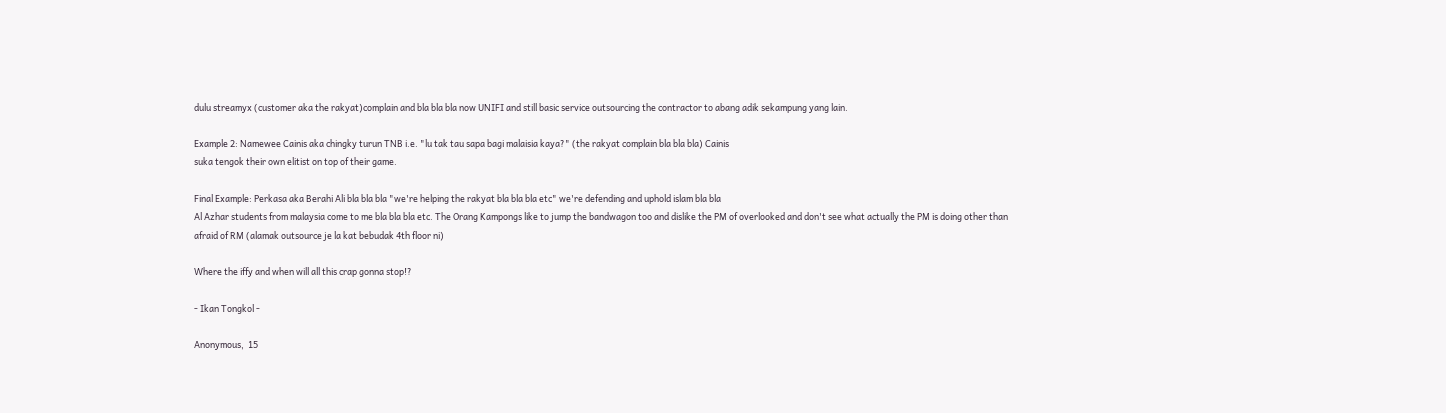dulu streamyx (customer aka the rakyat)complain and bla bla bla now UNIFI and still basic service outsourcing the contractor to abang adik sekampung yang lain.

Example 2: Namewee Cainis aka chingky turun TNB i.e. "lu tak tau sapa bagi malaisia kaya?" (the rakyat complain bla bla bla) Cainis
suka tengok their own elitist on top of their game.

Final Example: Perkasa aka Berahi Ali bla bla bla "we're helping the rakyat bla bla bla etc" we're defending and uphold islam bla bla
Al Azhar students from malaysia come to me bla bla bla etc. The Orang Kampongs like to jump the bandwagon too and dislike the PM of overlooked and don't see what actually the PM is doing other than
afraid of RM (alamak outsource je la kat bebudak 4th floor ni)

Where the iffy and when will all this crap gonna stop!?

- Ikan Tongkol -

Anonymous,  15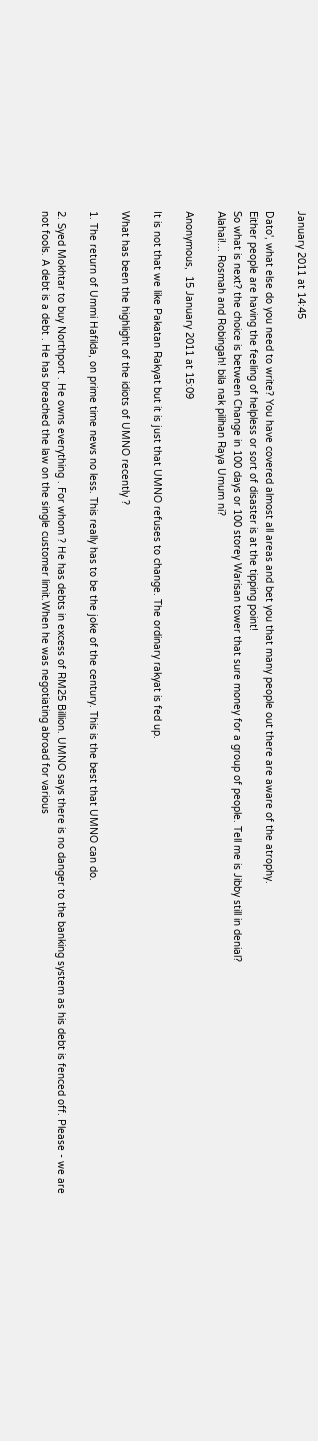January 2011 at 14:45

Dato', what else do you need to write? You have covered almost all areas and bet you that many people out there are aware of the atrophy.
Either people are having the feeling of helpless or sort of disaster is at the tipping point!
So what is next? the choice is between Change in 100 days or 100 storey Warisan tower that sure money for a group of people. Tell me is Jibby still in denial?
Alahai!... Rosmah and Robingah! bila nak pilihan Raya Umum ni?

Anonymous,  15 January 2011 at 15:09

It is not that we like Pakatan Rakyat but it is just that UMNO refuses to change. The ordinary rakyat is fed up.

What has been the highlight of the idiots of UMNO recently ?

1. The return of Ummi Hafilda, on prime time news no less. This really has to be the joke of the century. This is the best that UMNO can do.

2. Syed Mokhtar to buy Northport . He owns everything . For whom ? He has debts in excess of RM25 Billion. UMNO says there is no danger to the banking system as his debt is fenced off. Please - we are not fools. A debt is a debt . He has breached the law on the single customer limit.When he was negotiating abroad for various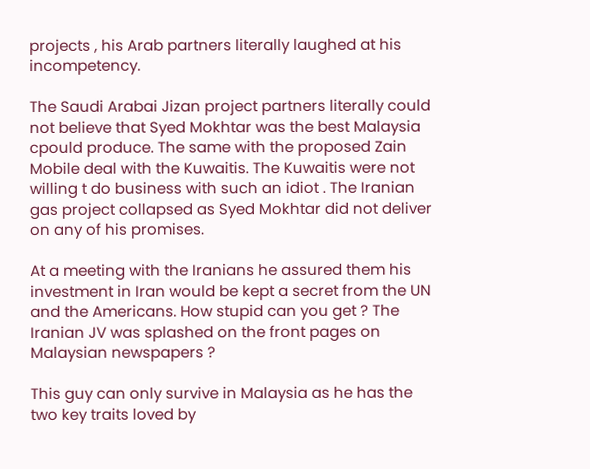projects , his Arab partners literally laughed at his incompetency.

The Saudi Arabai Jizan project partners literally could not believe that Syed Mokhtar was the best Malaysia cpould produce. The same with the proposed Zain Mobile deal with the Kuwaitis. The Kuwaitis were not willing t do business with such an idiot . The Iranian gas project collapsed as Syed Mokhtar did not deliver on any of his promises.

At a meeting with the Iranians he assured them his investment in Iran would be kept a secret from the UN and the Americans. How stupid can you get ? The Iranian JV was splashed on the front pages on Malaysian newspapers ?

This guy can only survive in Malaysia as he has the two key traits loved by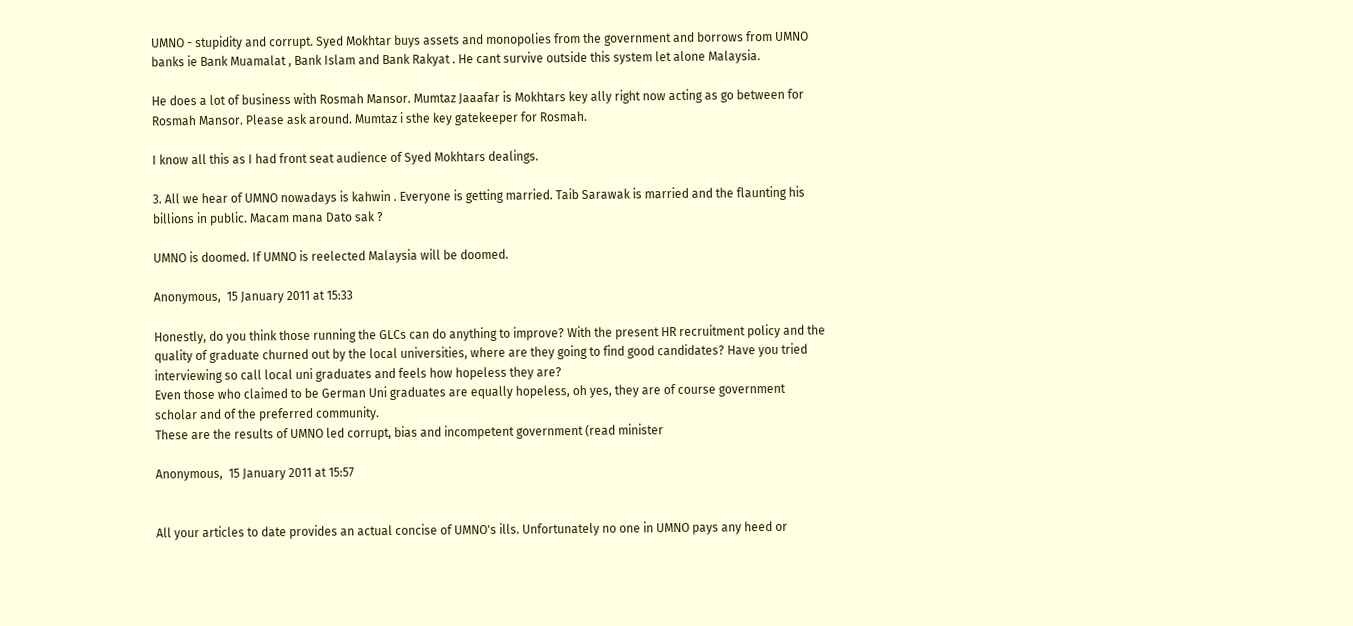UMNO - stupidity and corrupt. Syed Mokhtar buys assets and monopolies from the government and borrows from UMNO banks ie Bank Muamalat , Bank Islam and Bank Rakyat . He cant survive outside this system let alone Malaysia.

He does a lot of business with Rosmah Mansor. Mumtaz Jaaafar is Mokhtars key ally right now acting as go between for Rosmah Mansor. Please ask around. Mumtaz i sthe key gatekeeper for Rosmah.

I know all this as I had front seat audience of Syed Mokhtars dealings.

3. All we hear of UMNO nowadays is kahwin . Everyone is getting married. Taib Sarawak is married and the flaunting his billions in public. Macam mana Dato sak ?

UMNO is doomed. If UMNO is reelected Malaysia will be doomed.

Anonymous,  15 January 2011 at 15:33

Honestly, do you think those running the GLCs can do anything to improve? With the present HR recruitment policy and the quality of graduate churned out by the local universities, where are they going to find good candidates? Have you tried interviewing so call local uni graduates and feels how hopeless they are?
Even those who claimed to be German Uni graduates are equally hopeless, oh yes, they are of course government scholar and of the preferred community.
These are the results of UMNO led corrupt, bias and incompetent government (read minister

Anonymous,  15 January 2011 at 15:57


All your articles to date provides an actual concise of UMNO's ills. Unfortunately no one in UMNO pays any heed or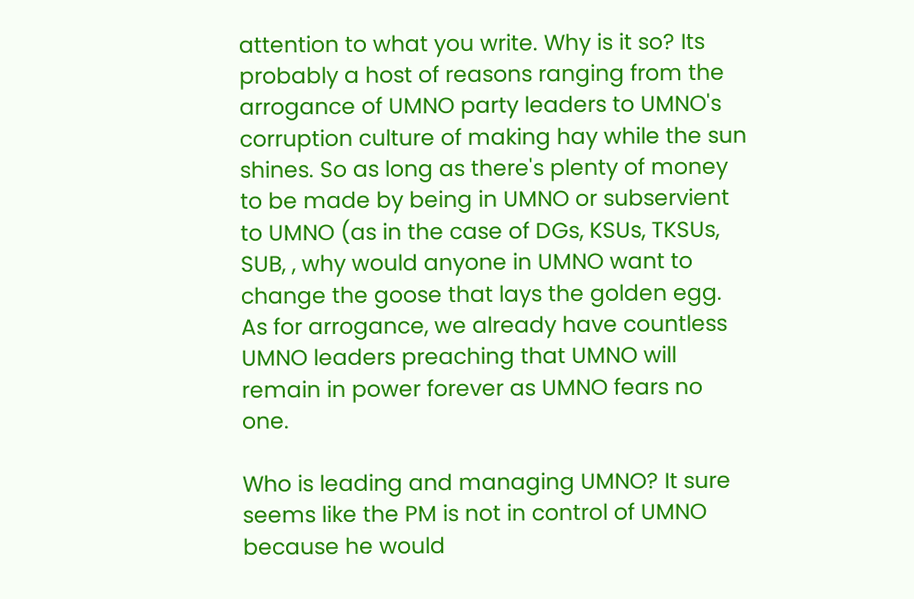attention to what you write. Why is it so? Its probably a host of reasons ranging from the arrogance of UMNO party leaders to UMNO's corruption culture of making hay while the sun shines. So as long as there's plenty of money to be made by being in UMNO or subservient to UMNO (as in the case of DGs, KSUs, TKSUs, SUB, , why would anyone in UMNO want to change the goose that lays the golden egg. As for arrogance, we already have countless UMNO leaders preaching that UMNO will remain in power forever as UMNO fears no one.

Who is leading and managing UMNO? It sure seems like the PM is not in control of UMNO because he would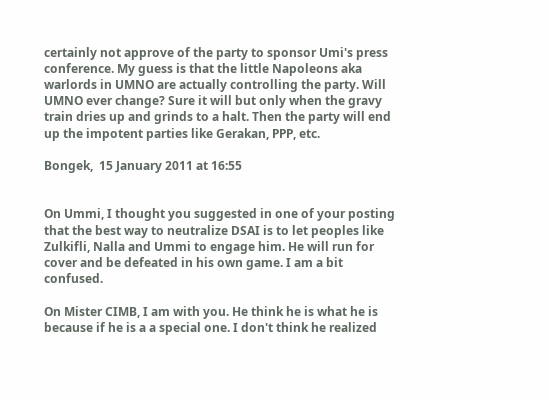certainly not approve of the party to sponsor Umi's press conference. My guess is that the little Napoleons aka warlords in UMNO are actually controlling the party. Will UMNO ever change? Sure it will but only when the gravy train dries up and grinds to a halt. Then the party will end up the impotent parties like Gerakan, PPP, etc.

Bongek,  15 January 2011 at 16:55


On Ummi, I thought you suggested in one of your posting that the best way to neutralize DSAI is to let peoples like Zulkifli, Nalla and Ummi to engage him. He will run for cover and be defeated in his own game. I am a bit confused.

On Mister CIMB, I am with you. He think he is what he is because if he is a a special one. I don't think he realized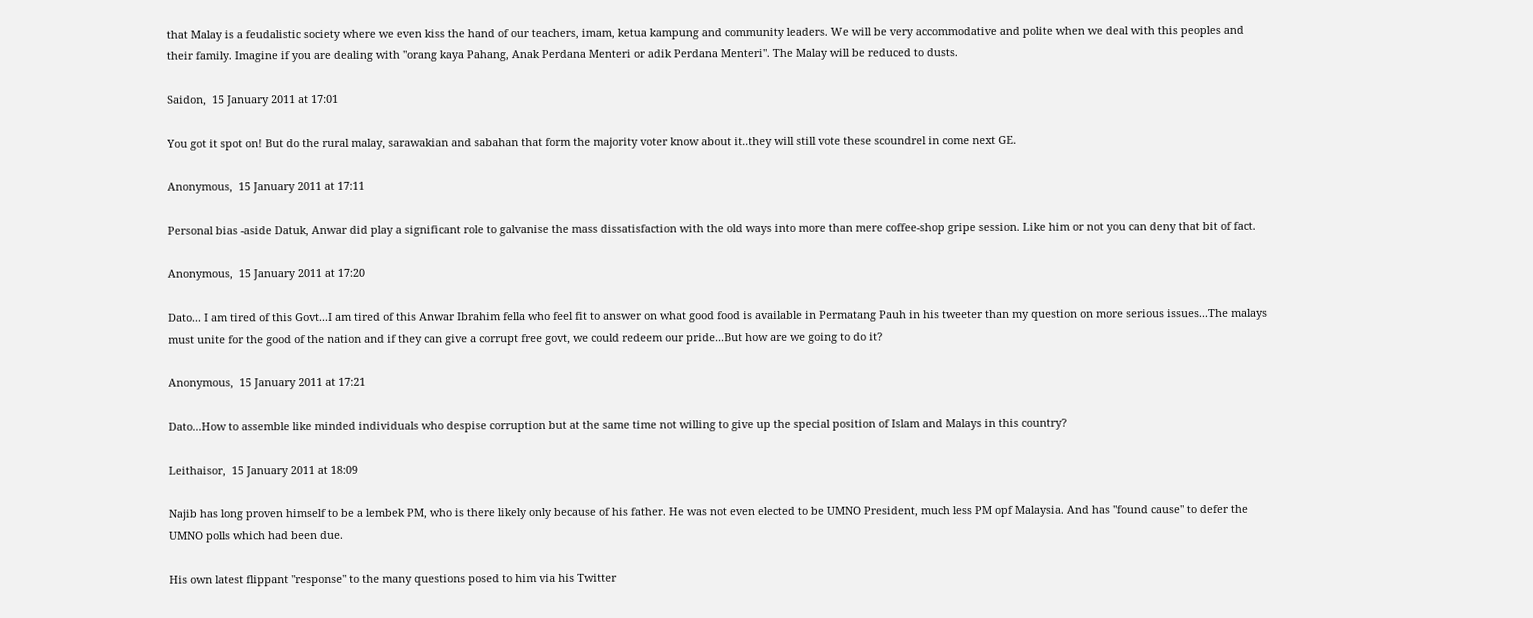that Malay is a feudalistic society where we even kiss the hand of our teachers, imam, ketua kampung and community leaders. We will be very accommodative and polite when we deal with this peoples and their family. Imagine if you are dealing with "orang kaya Pahang, Anak Perdana Menteri or adik Perdana Menteri". The Malay will be reduced to dusts.

Saidon,  15 January 2011 at 17:01

You got it spot on! But do the rural malay, sarawakian and sabahan that form the majority voter know about it..they will still vote these scoundrel in come next GE.

Anonymous,  15 January 2011 at 17:11

Personal bias -aside Datuk, Anwar did play a significant role to galvanise the mass dissatisfaction with the old ways into more than mere coffee-shop gripe session. Like him or not you can deny that bit of fact.

Anonymous,  15 January 2011 at 17:20

Dato... I am tired of this Govt...I am tired of this Anwar Ibrahim fella who feel fit to answer on what good food is available in Permatang Pauh in his tweeter than my question on more serious issues...The malays must unite for the good of the nation and if they can give a corrupt free govt, we could redeem our pride...But how are we going to do it?

Anonymous,  15 January 2011 at 17:21

Dato...How to assemble like minded individuals who despise corruption but at the same time not willing to give up the special position of Islam and Malays in this country?

Leithaisor,  15 January 2011 at 18:09

Najib has long proven himself to be a lembek PM, who is there likely only because of his father. He was not even elected to be UMNO President, much less PM opf Malaysia. And has "found cause" to defer the UMNO polls which had been due.

His own latest flippant "response" to the many questions posed to him via his Twitter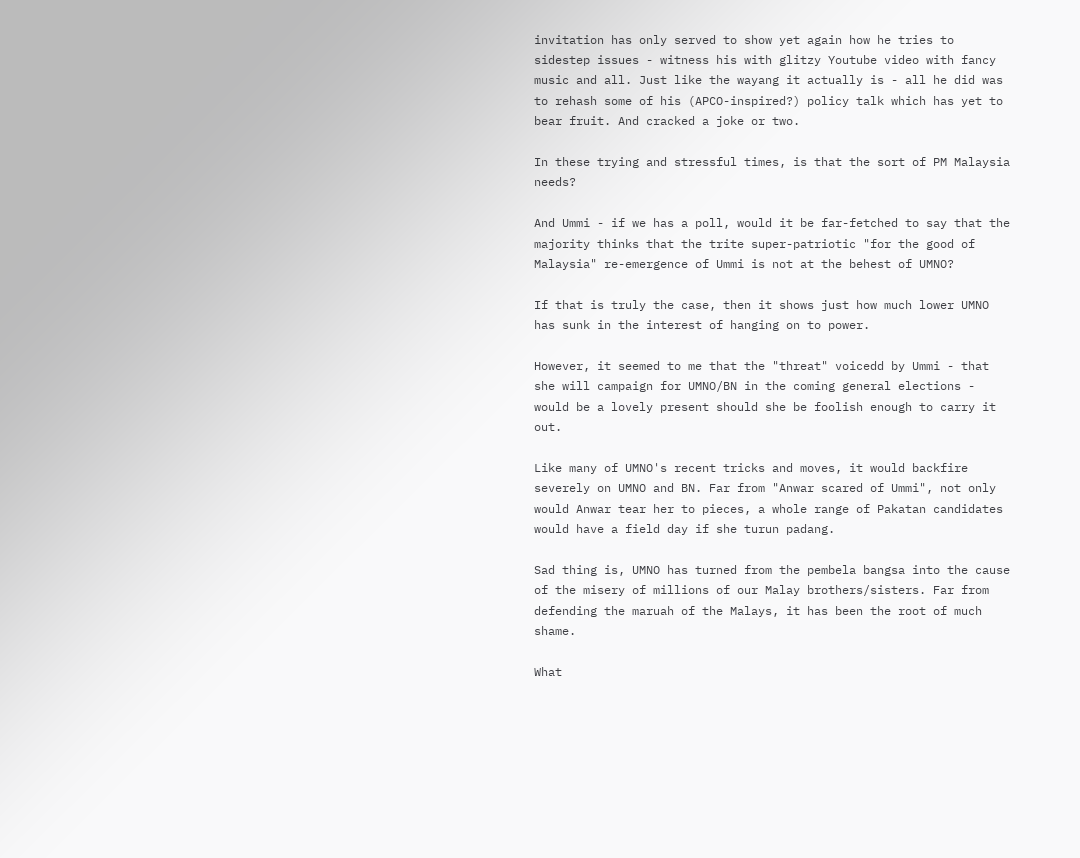invitation has only served to show yet again how he tries to sidestep issues - witness his with glitzy Youtube video with fancy music and all. Just like the wayang it actually is - all he did was to rehash some of his (APCO-inspired?) policy talk which has yet to bear fruit. And cracked a joke or two.

In these trying and stressful times, is that the sort of PM Malaysia needs?

And Ummi - if we has a poll, would it be far-fetched to say that the majority thinks that the trite super-patriotic "for the good of Malaysia" re-emergence of Ummi is not at the behest of UMNO?

If that is truly the case, then it shows just how much lower UMNO has sunk in the interest of hanging on to power.

However, it seemed to me that the "threat" voicedd by Ummi - that she will campaign for UMNO/BN in the coming general elections - would be a lovely present should she be foolish enough to carry it out.

Like many of UMNO's recent tricks and moves, it would backfire severely on UMNO and BN. Far from "Anwar scared of Ummi", not only would Anwar tear her to pieces, a whole range of Pakatan candidates would have a field day if she turun padang.

Sad thing is, UMNO has turned from the pembela bangsa into the cause of the misery of millions of our Malay brothers/sisters. Far from defending the maruah of the Malays, it has been the root of much shame.

What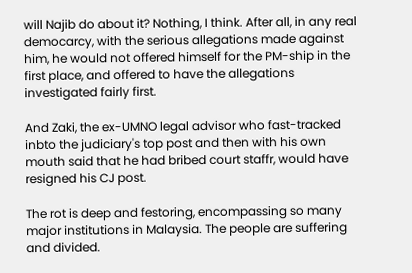will Najib do about it? Nothing, I think. After all, in any real democarcy, with the serious allegations made against him, he would not offered himself for the PM-ship in the first place, and offered to have the allegations investigated fairly first.

And Zaki, the ex-UMNO legal advisor who fast-tracked inbto the judiciary's top post and then with his own mouth said that he had bribed court staffr, would have resigned his CJ post.

The rot is deep and festoring, encompassing so many major institutions in Malaysia. The people are suffering and divided.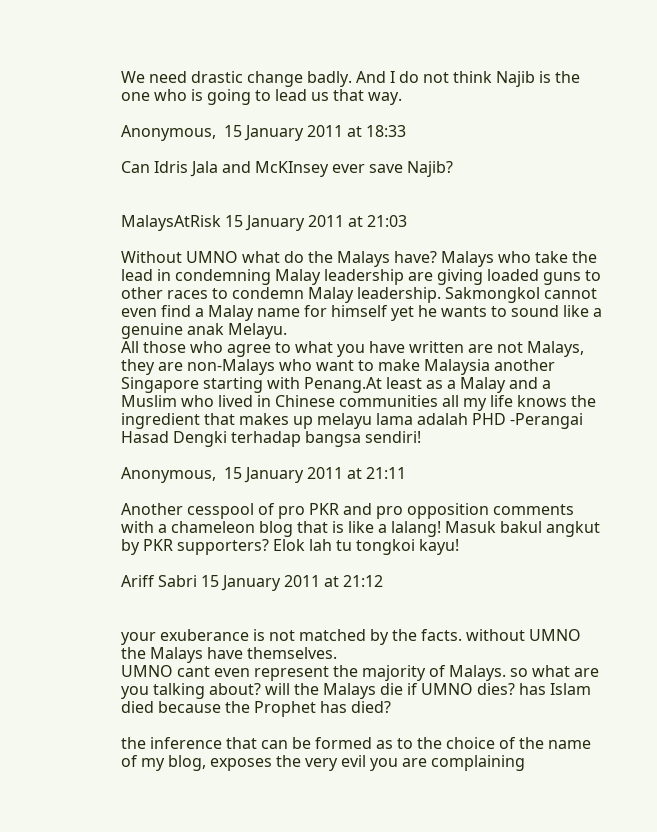We need drastic change badly. And I do not think Najib is the one who is going to lead us that way.

Anonymous,  15 January 2011 at 18:33

Can Idris Jala and McKInsey ever save Najib?


MalaysAtRisk 15 January 2011 at 21:03

Without UMNO what do the Malays have? Malays who take the lead in condemning Malay leadership are giving loaded guns to other races to condemn Malay leadership. Sakmongkol cannot even find a Malay name for himself yet he wants to sound like a genuine anak Melayu.
All those who agree to what you have written are not Malays, they are non-Malays who want to make Malaysia another Singapore starting with Penang.At least as a Malay and a Muslim who lived in Chinese communities all my life knows the ingredient that makes up melayu lama adalah PHD -Perangai Hasad Dengki terhadap bangsa sendiri!

Anonymous,  15 January 2011 at 21:11

Another cesspool of pro PKR and pro opposition comments with a chameleon blog that is like a lalang! Masuk bakul angkut by PKR supporters? Elok lah tu tongkoi kayu!

Ariff Sabri 15 January 2011 at 21:12


your exuberance is not matched by the facts. without UMNO the Malays have themselves.
UMNO cant even represent the majority of Malays. so what are you talking about? will the Malays die if UMNO dies? has Islam died because the Prophet has died?

the inference that can be formed as to the choice of the name of my blog, exposes the very evil you are complaining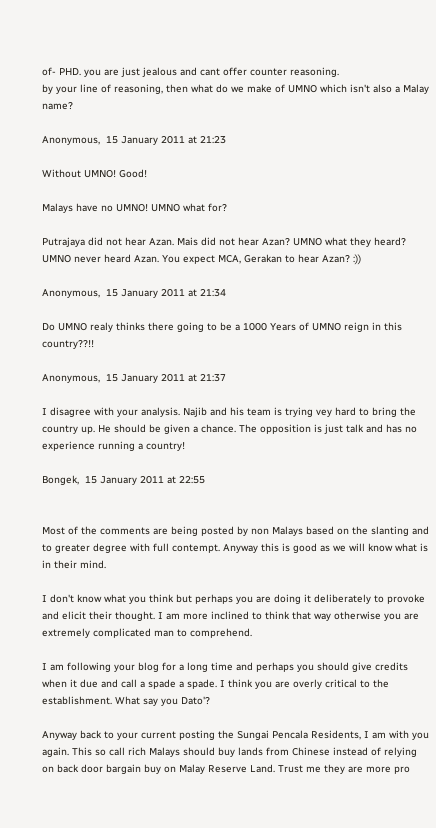of- PHD. you are just jealous and cant offer counter reasoning.
by your line of reasoning, then what do we make of UMNO which isn't also a Malay name?

Anonymous,  15 January 2011 at 21:23

Without UMNO! Good!

Malays have no UMNO! UMNO what for?

Putrajaya did not hear Azan. Mais did not hear Azan? UMNO what they heard? UMNO never heard Azan. You expect MCA, Gerakan to hear Azan? :))

Anonymous,  15 January 2011 at 21:34

Do UMNO realy thinks there going to be a 1000 Years of UMNO reign in this country??!!

Anonymous,  15 January 2011 at 21:37

I disagree with your analysis. Najib and his team is trying vey hard to bring the country up. He should be given a chance. The opposition is just talk and has no experience running a country!

Bongek,  15 January 2011 at 22:55


Most of the comments are being posted by non Malays based on the slanting and to greater degree with full contempt. Anyway this is good as we will know what is in their mind.

I don't know what you think but perhaps you are doing it deliberately to provoke and elicit their thought. I am more inclined to think that way otherwise you are extremely complicated man to comprehend.

I am following your blog for a long time and perhaps you should give credits when it due and call a spade a spade. I think you are overly critical to the establishment. What say you Dato'?

Anyway back to your current posting the Sungai Pencala Residents, I am with you again. This so call rich Malays should buy lands from Chinese instead of relying on back door bargain buy on Malay Reserve Land. Trust me they are more pro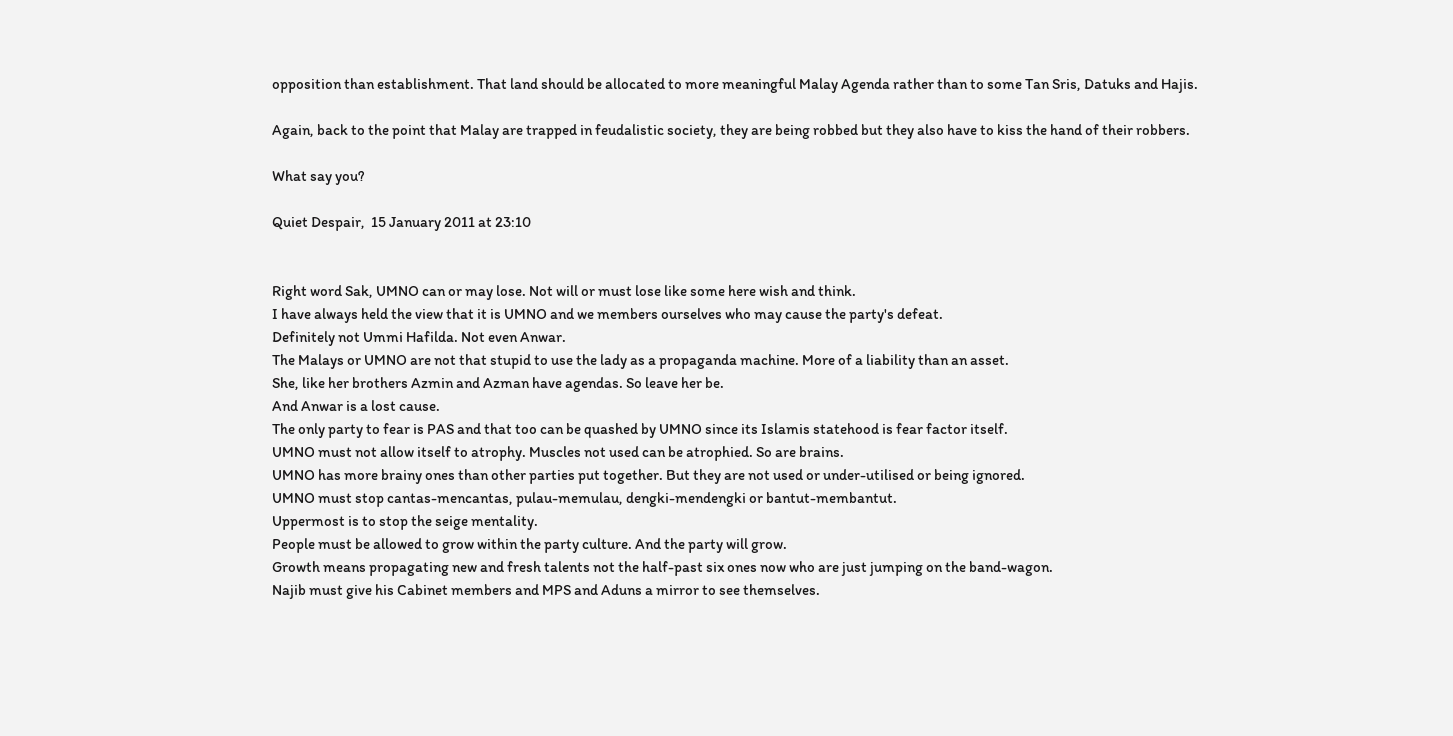opposition than establishment. That land should be allocated to more meaningful Malay Agenda rather than to some Tan Sris, Datuks and Hajis.

Again, back to the point that Malay are trapped in feudalistic society, they are being robbed but they also have to kiss the hand of their robbers.

What say you?

Quiet Despair,  15 January 2011 at 23:10


Right word Sak, UMNO can or may lose. Not will or must lose like some here wish and think.
I have always held the view that it is UMNO and we members ourselves who may cause the party's defeat.
Definitely not Ummi Hafilda. Not even Anwar.
The Malays or UMNO are not that stupid to use the lady as a propaganda machine. More of a liability than an asset.
She, like her brothers Azmin and Azman have agendas. So leave her be.
And Anwar is a lost cause.
The only party to fear is PAS and that too can be quashed by UMNO since its Islamis statehood is fear factor itself.
UMNO must not allow itself to atrophy. Muscles not used can be atrophied. So are brains.
UMNO has more brainy ones than other parties put together. But they are not used or under-utilised or being ignored.
UMNO must stop cantas-mencantas, pulau-memulau, dengki-mendengki or bantut-membantut.
Uppermost is to stop the seige mentality.
People must be allowed to grow within the party culture. And the party will grow.
Growth means propagating new and fresh talents not the half-past six ones now who are just jumping on the band-wagon.
Najib must give his Cabinet members and MPS and Aduns a mirror to see themselves.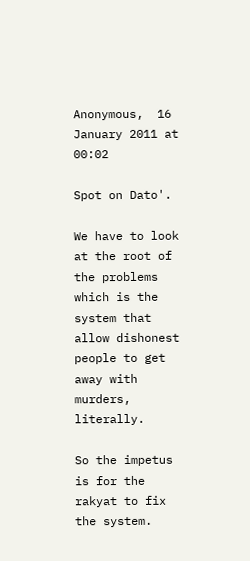Anonymous,  16 January 2011 at 00:02

Spot on Dato'.

We have to look at the root of the problems which is the system that allow dishonest people to get away with murders, literally.

So the impetus is for the rakyat to fix the system.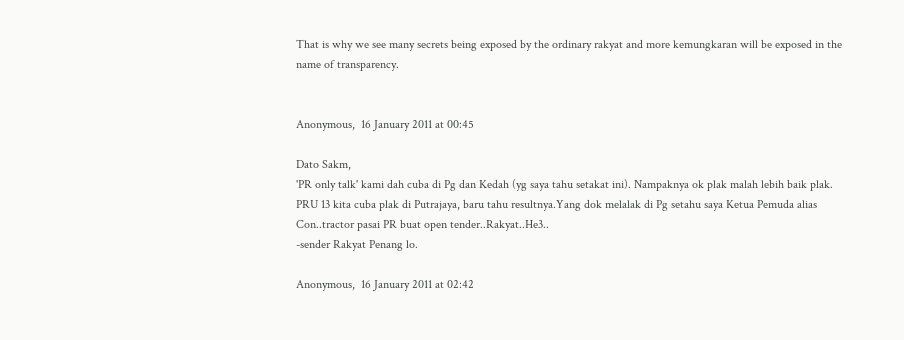That is why we see many secrets being exposed by the ordinary rakyat and more kemungkaran will be exposed in the name of transparency.


Anonymous,  16 January 2011 at 00:45

Dato Sakm,
'PR only talk' kami dah cuba di Pg dan Kedah (yg saya tahu setakat ini). Nampaknya ok plak malah lebih baik plak. PRU 13 kita cuba plak di Putrajaya, baru tahu resultnya.Yang dok melalak di Pg setahu saya Ketua Pemuda alias Con..tractor pasai PR buat open tender..Rakyat..He3..
-sender Rakyat Penang lo.

Anonymous,  16 January 2011 at 02:42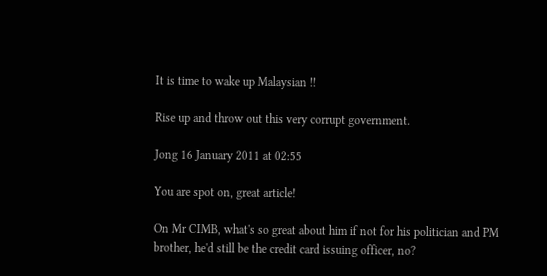It is time to wake up Malaysian !!

Rise up and throw out this very corrupt government.

Jong 16 January 2011 at 02:55

You are spot on, great article!

On Mr CIMB, what's so great about him if not for his politician and PM brother, he'd still be the credit card issuing officer, no?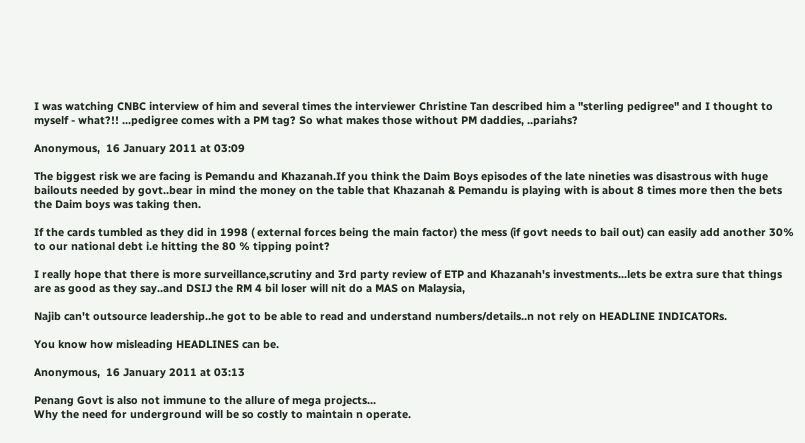I was watching CNBC interview of him and several times the interviewer Christine Tan described him a "sterling pedigree" and I thought to myself - what?!! ...pedigree comes with a PM tag? So what makes those without PM daddies, ..pariahs?

Anonymous,  16 January 2011 at 03:09

The biggest risk we are facing is Pemandu and Khazanah.If you think the Daim Boys episodes of the late nineties was disastrous with huge bailouts needed by govt..bear in mind the money on the table that Khazanah & Pemandu is playing with is about 8 times more then the bets the Daim boys was taking then.

If the cards tumbled as they did in 1998 ( external forces being the main factor) the mess (if govt needs to bail out) can easily add another 30% to our national debt i.e hitting the 80 % tipping point?

I really hope that there is more surveillance,scrutiny and 3rd party review of ETP and Khazanah's investments...lets be extra sure that things are as good as they say..and DSIJ the RM 4 bil loser will nit do a MAS on Malaysia,

Najib can't outsource leadership..he got to be able to read and understand numbers/details..n not rely on HEADLINE INDICATORs.

You know how misleading HEADLINES can be.

Anonymous,  16 January 2011 at 03:13

Penang Govt is also not immune to the allure of mega projects...
Why the need for underground will be so costly to maintain n operate.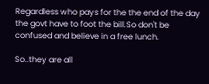Regardless who pays for the the end of the day the govt have to foot the bill.So don't be confused and believe in a free lunch.

So..they are all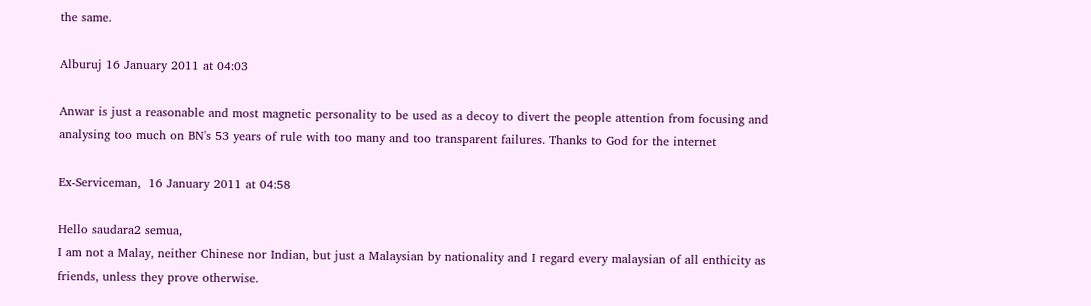the same.

Alburuj 16 January 2011 at 04:03

Anwar is just a reasonable and most magnetic personality to be used as a decoy to divert the people attention from focusing and analysing too much on BN's 53 years of rule with too many and too transparent failures. Thanks to God for the internet

Ex-Serviceman,  16 January 2011 at 04:58

Hello saudara2 semua,
I am not a Malay, neither Chinese nor Indian, but just a Malaysian by nationality and I regard every malaysian of all enthicity as friends, unless they prove otherwise.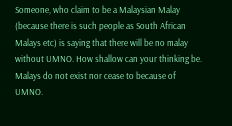Someone, who claim to be a Malaysian Malay (because there is such people as South African Malays etc) is saying that there will be no malay without UMNO. How shallow can your thinking be.
Malays do not exist nor cease to because of UMNO.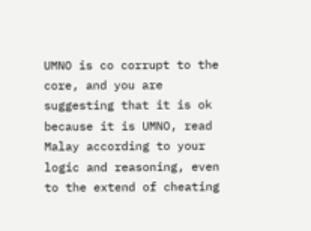UMNO is co corrupt to the core, and you are suggesting that it is ok because it is UMNO, read Malay according to your logic and reasoning, even to the extend of cheating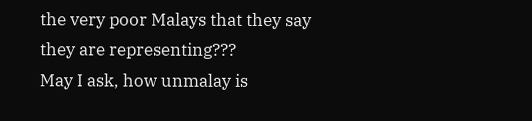the very poor Malays that they say they are representing???
May I ask, how unmalay is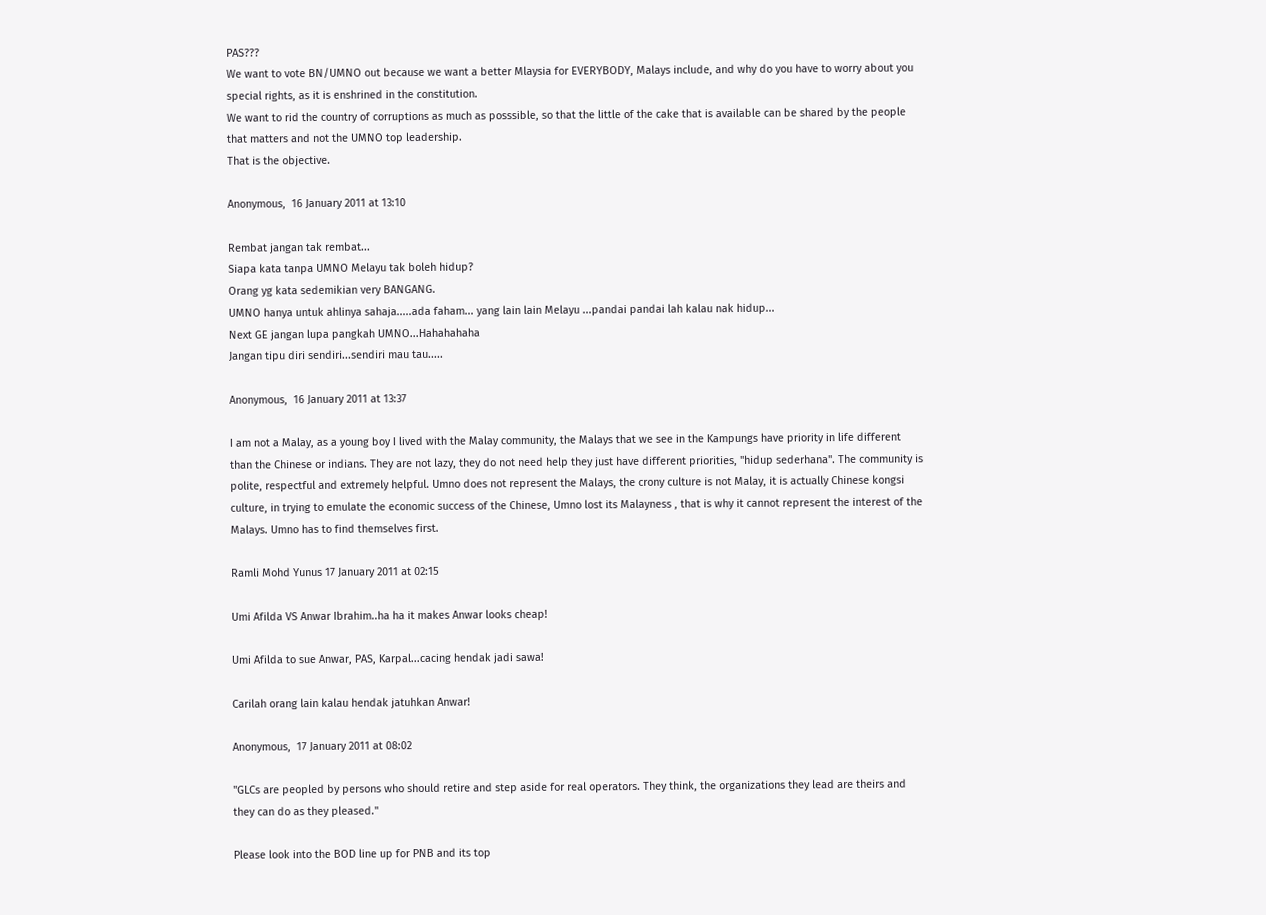PAS???
We want to vote BN/UMNO out because we want a better Mlaysia for EVERYBODY, Malays include, and why do you have to worry about you special rights, as it is enshrined in the constitution.
We want to rid the country of corruptions as much as posssible, so that the little of the cake that is available can be shared by the people that matters and not the UMNO top leadership.
That is the objective.

Anonymous,  16 January 2011 at 13:10

Rembat jangan tak rembat...
Siapa kata tanpa UMNO Melayu tak boleh hidup?
Orang yg kata sedemikian very BANGANG.
UMNO hanya untuk ahlinya sahaja.....ada faham... yang lain lain Melayu ...pandai pandai lah kalau nak hidup...
Next GE jangan lupa pangkah UMNO...Hahahahaha
Jangan tipu diri sendiri...sendiri mau tau.....

Anonymous,  16 January 2011 at 13:37

I am not a Malay, as a young boy I lived with the Malay community, the Malays that we see in the Kampungs have priority in life different than the Chinese or indians. They are not lazy, they do not need help they just have different priorities, "hidup sederhana". The community is polite, respectful and extremely helpful. Umno does not represent the Malays, the crony culture is not Malay, it is actually Chinese kongsi culture, in trying to emulate the economic success of the Chinese, Umno lost its Malayness , that is why it cannot represent the interest of the Malays. Umno has to find themselves first.

Ramli Mohd Yunus 17 January 2011 at 02:15

Umi Afilda VS Anwar Ibrahim..ha ha it makes Anwar looks cheap!

Umi Afilda to sue Anwar, PAS, Karpal...cacing hendak jadi sawa!

Carilah orang lain kalau hendak jatuhkan Anwar!

Anonymous,  17 January 2011 at 08:02

"GLCs are peopled by persons who should retire and step aside for real operators. They think, the organizations they lead are theirs and they can do as they pleased."

Please look into the BOD line up for PNB and its top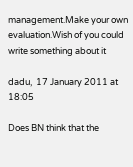management.Make your own evaluation.Wish of you could write something about it

dadu,  17 January 2011 at 18:05

Does BN think that the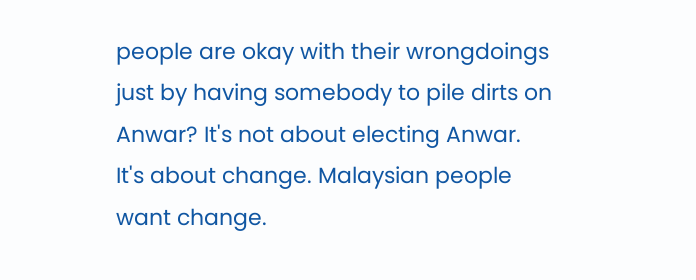people are okay with their wrongdoings just by having somebody to pile dirts on Anwar? It's not about electing Anwar. It's about change. Malaysian people want change.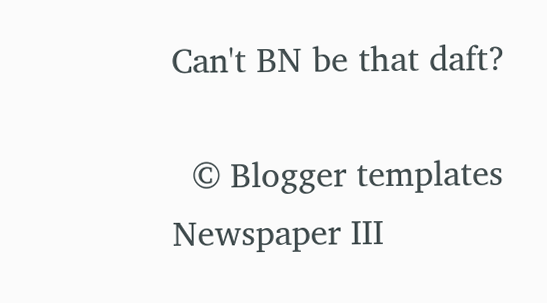Can't BN be that daft?

  © Blogger templates Newspaper III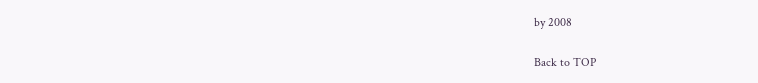by 2008

Back to TOP